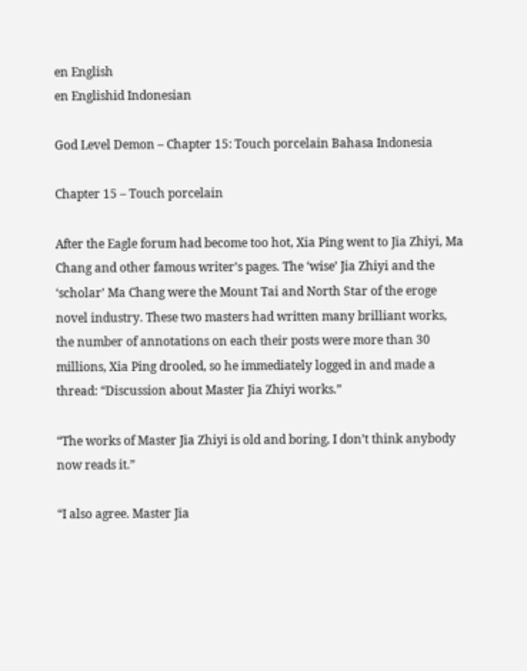en English
en Englishid Indonesian

God Level Demon – Chapter 15: Touch porcelain Bahasa Indonesia

Chapter 15 – Touch porcelain

After the Eagle forum had become too hot, Xia Ping went to Jia Zhiyi, Ma Chang and other famous writer’s pages. The ‘wise’ Jia Zhiyi and the ‘scholar’ Ma Chang were the Mount Tai and North Star of the eroge novel industry. These two masters had written many brilliant works, the number of annotations on each their posts were more than 30 millions, Xia Ping drooled, so he immediately logged in and made a thread: “Discussion about Master Jia Zhiyi works.”

“The works of Master Jia Zhiyi is old and boring, I don’t think anybody now reads it.”

“I also agree. Master Jia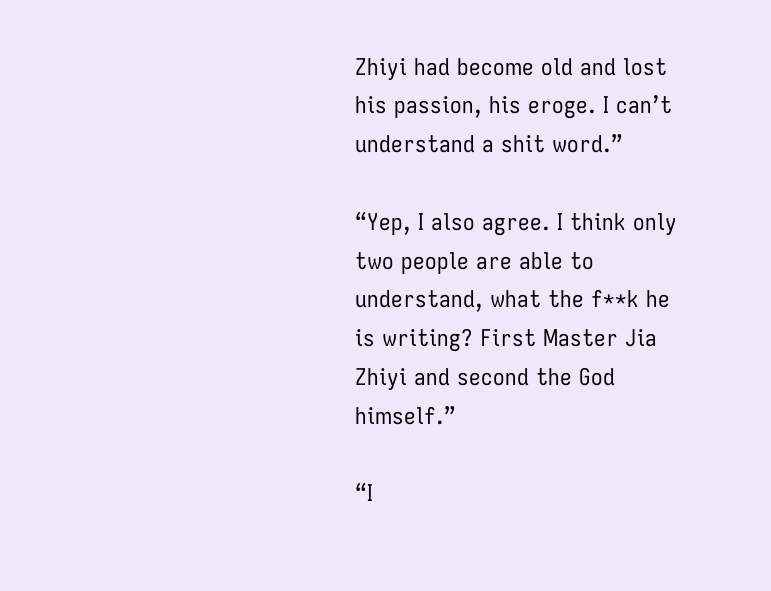Zhiyi had become old and lost his passion, his eroge. I can’t understand a shit word.”

“Yep, I also agree. I think only two people are able to understand, what the f**k he is writing? First Master Jia Zhiyi and second the God himself.”

“I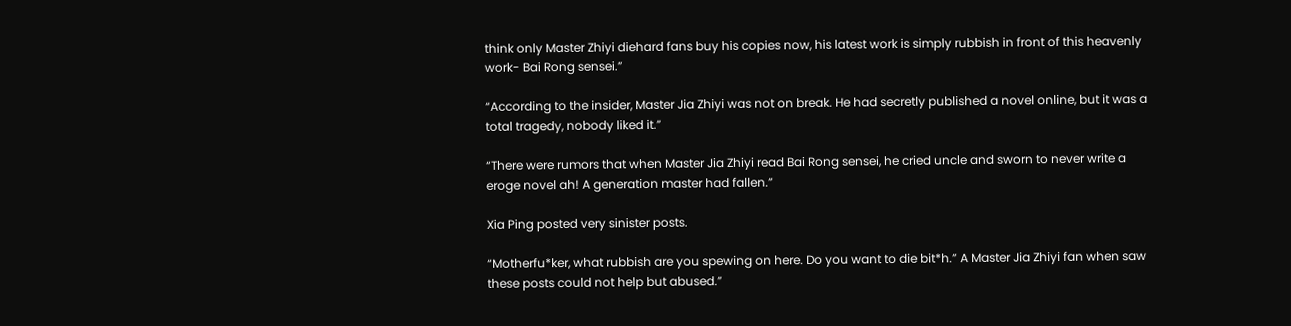think only Master Zhiyi diehard fans buy his copies now, his latest work is simply rubbish in front of this heavenly work- Bai Rong sensei.”

“According to the insider, Master Jia Zhiyi was not on break. He had secretly published a novel online, but it was a total tragedy, nobody liked it.”

“There were rumors that when Master Jia Zhiyi read Bai Rong sensei, he cried uncle and sworn to never write a eroge novel ah! A generation master had fallen.”

Xia Ping posted very sinister posts.

“Motherfu*ker, what rubbish are you spewing on here. Do you want to die bit*h.” A Master Jia Zhiyi fan when saw these posts could not help but abused.”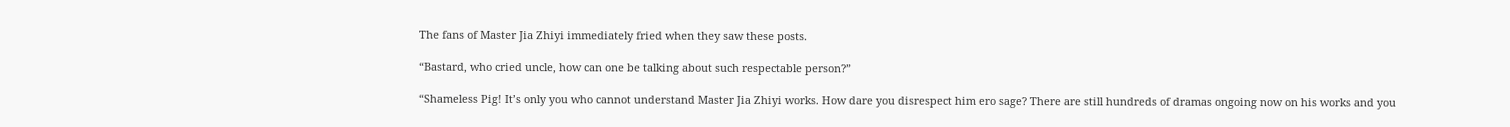The fans of Master Jia Zhiyi immediately fried when they saw these posts.

“Bastard, who cried uncle, how can one be talking about such respectable person?”

“Shameless Pig! It’s only you who cannot understand Master Jia Zhiyi works. How dare you disrespect him ero sage? There are still hundreds of dramas ongoing now on his works and you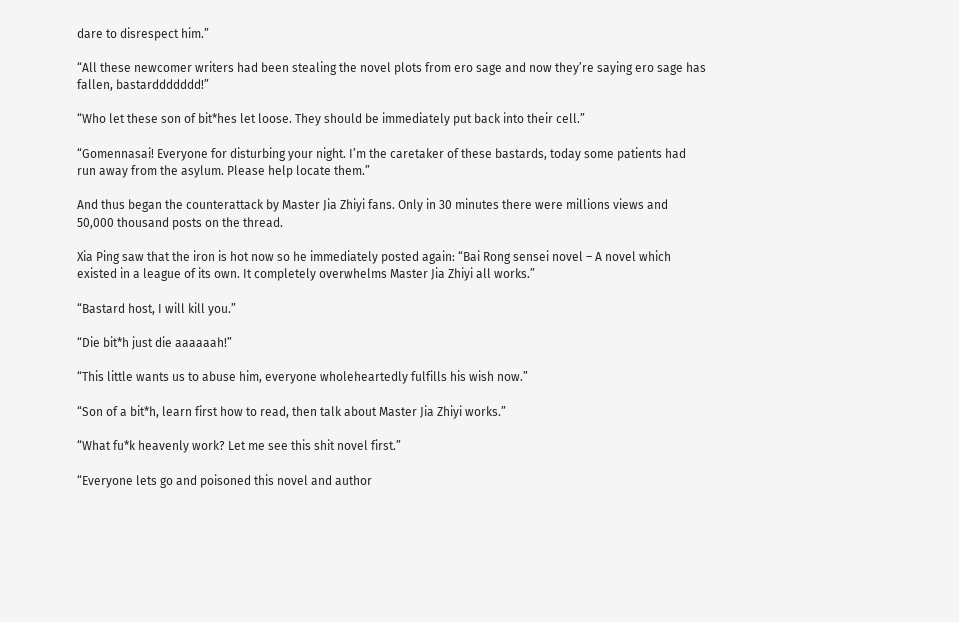dare to disrespect him.”

“All these newcomer writers had been stealing the novel plots from ero sage and now they’re saying ero sage has fallen, bastarddddddd!”

“Who let these son of bit*hes let loose. They should be immediately put back into their cell.”

“Gomennasai! Everyone for disturbing your night. I’m the caretaker of these bastards, today some patients had run away from the asylum. Please help locate them.”

And thus began the counterattack by Master Jia Zhiyi fans. Only in 30 minutes there were millions views and 50,000 thousand posts on the thread.

Xia Ping saw that the iron is hot now so he immediately posted again: “Bai Rong sensei novel – A novel which existed in a league of its own. It completely overwhelms Master Jia Zhiyi all works.”

“Bastard host, I will kill you.”

“Die bit*h just die aaaaaah!”

“This little wants us to abuse him, everyone wholeheartedly fulfills his wish now.”

“Son of a bit*h, learn first how to read, then talk about Master Jia Zhiyi works.”

“What fu*k heavenly work? Let me see this shit novel first.”

“Everyone lets go and poisoned this novel and author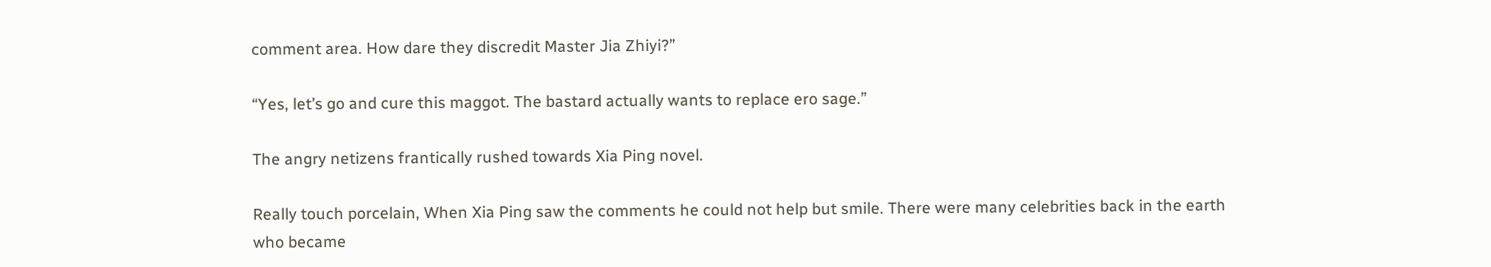comment area. How dare they discredit Master Jia Zhiyi?”

“Yes, let’s go and cure this maggot. The bastard actually wants to replace ero sage.”

The angry netizens frantically rushed towards Xia Ping novel.

Really touch porcelain, When Xia Ping saw the comments he could not help but smile. There were many celebrities back in the earth who became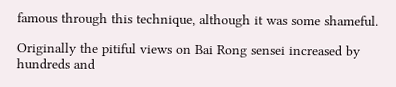famous through this technique, although it was some shameful.

Originally the pitiful views on Bai Rong sensei increased by hundreds and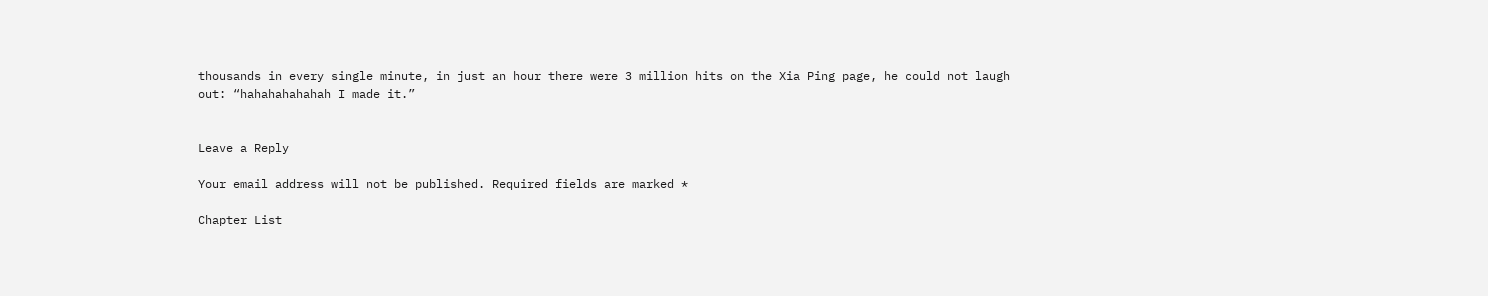thousands in every single minute, in just an hour there were 3 million hits on the Xia Ping page, he could not laugh out: “hahahahahahah I made it.”


Leave a Reply

Your email address will not be published. Required fields are marked *

Chapter List